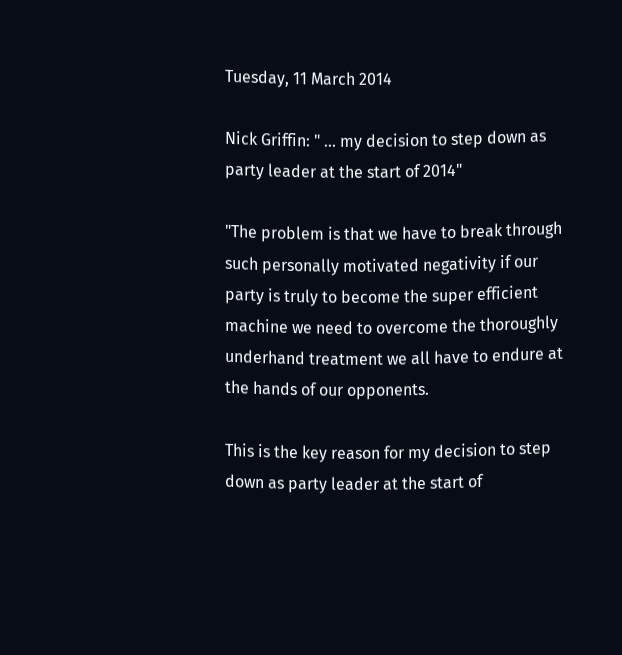Tuesday, 11 March 2014

Nick Griffin: " ... my decision to step down as party leader at the start of 2014"

"The problem is that we have to break through such personally motivated negativity if our party is truly to become the super efficient machine we need to overcome the thoroughly underhand treatment we all have to endure at the hands of our opponents.

This is the key reason for my decision to step down as party leader at the start of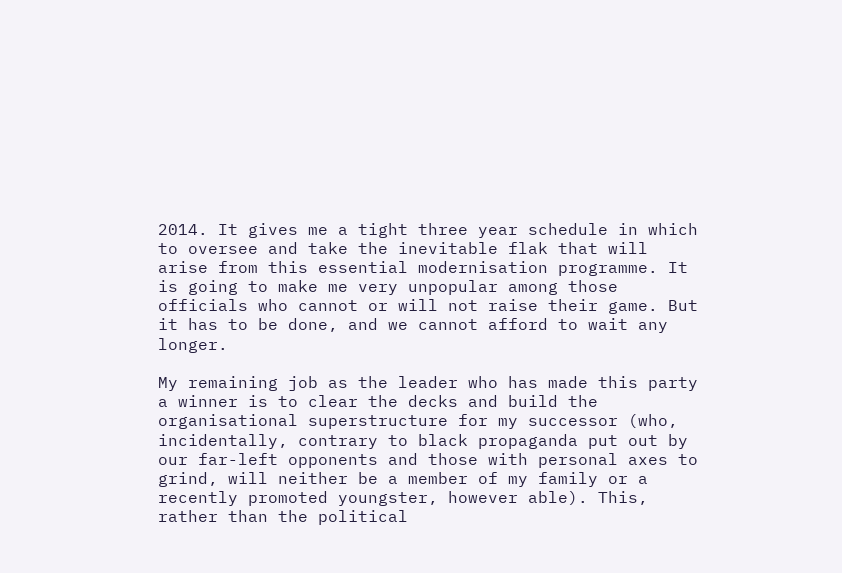2014. It gives me a tight three year schedule in which to oversee and take the inevitable flak that will arise from this essential modernisation programme. It is going to make me very unpopular among those officials who cannot or will not raise their game. But it has to be done, and we cannot afford to wait any longer.

My remaining job as the leader who has made this party a winner is to clear the decks and build the organisational superstructure for my successor (who, incidentally, contrary to black propaganda put out by our far-left opponents and those with personal axes to grind, will neither be a member of my family or a recently promoted youngster, however able). This, rather than the political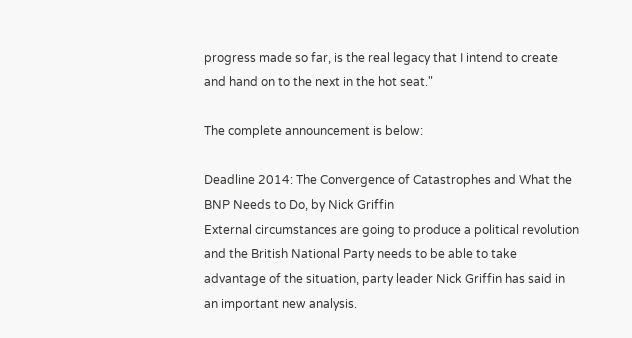progress made so far, is the real legacy that I intend to create and hand on to the next in the hot seat."

The complete announcement is below:

Deadline 2014: The Convergence of Catastrophes and What the BNP Needs to Do, by Nick Griffin
External circumstances are going to produce a political revolution and the British National Party needs to be able to take advantage of the situation, party leader Nick Griffin has said in an important new analysis.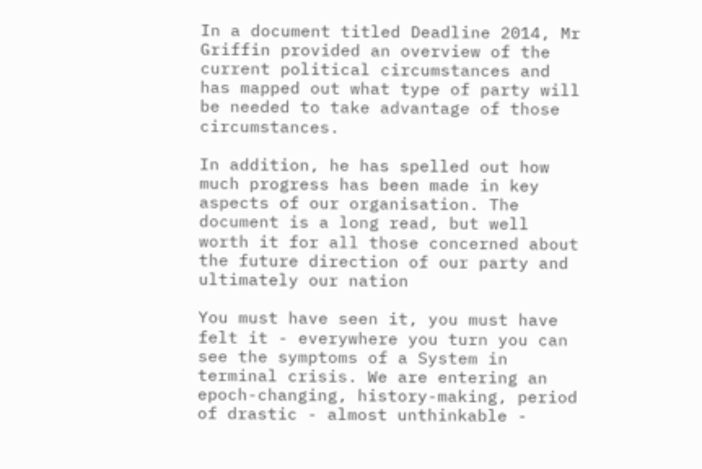In a document titled Deadline 2014, Mr Griffin provided an overview of the current political circumstances and has mapped out what type of party will be needed to take advantage of those circumstances.

In addition, he has spelled out how much progress has been made in key aspects of our organisation. The document is a long read, but well worth it for all those concerned about the future direction of our party and ultimately our nation

You must have seen it, you must have felt it - everywhere you turn you can see the symptoms of a System in terminal crisis. We are entering an epoch-changing, history-making, period of drastic - almost unthinkable -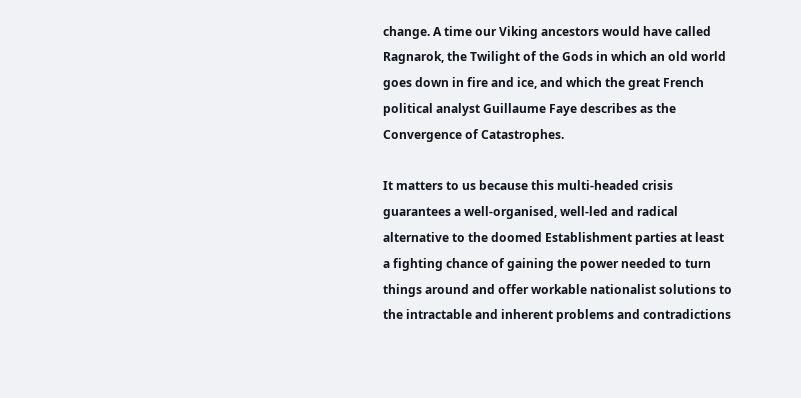change. A time our Viking ancestors would have called Ragnarok, the Twilight of the Gods in which an old world goes down in fire and ice, and which the great French political analyst Guillaume Faye describes as the Convergence of Catastrophes.

It matters to us because this multi-headed crisis guarantees a well-organised, well-led and radical alternative to the doomed Establishment parties at least a fighting chance of gaining the power needed to turn things around and offer workable nationalist solutions to the intractable and inherent problems and contradictions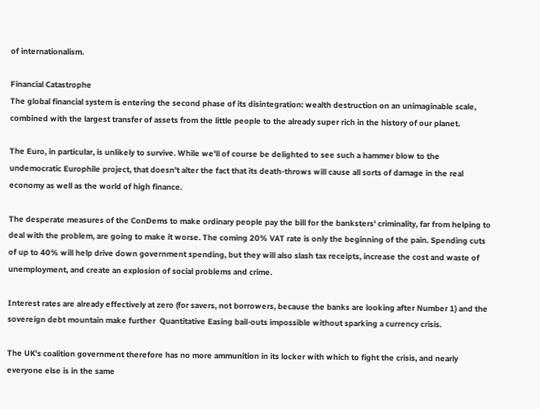of internationalism.

Financial Catastrophe
The global financial system is entering the second phase of its disintegration: wealth destruction on an unimaginable scale, combined with the largest transfer of assets from the little people to the already super rich in the history of our planet.

The Euro, in particular, is unlikely to survive. While we'll of course be delighted to see such a hammer blow to the undemocratic Europhile project, that doesn't alter the fact that its death-throws will cause all sorts of damage in the real economy as well as the world of high finance.

The desperate measures of the ConDems to make ordinary people pay the bill for the banksters' criminality, far from helping to deal with the problem, are going to make it worse. The coming 20% VAT rate is only the beginning of the pain. Spending cuts of up to 40% will help drive down government spending, but they will also slash tax receipts, increase the cost and waste of unemployment, and create an explosion of social problems and crime.

Interest rates are already effectively at zero (for savers, not borrowers, because the banks are looking after Number 1) and the sovereign debt mountain make further  Quantitative Easing bail-outs impossible without sparking a currency crisis.

The UK's coalition government therefore has no more ammunition in its locker with which to fight the crisis, and nearly everyone else is in the same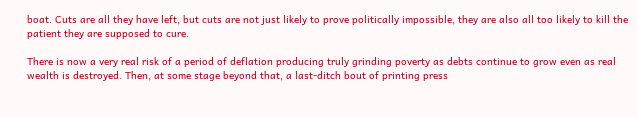boat. Cuts are all they have left, but cuts are not just likely to prove politically impossible, they are also all too likely to kill the patient they are supposed to cure.

There is now a very real risk of a period of deflation producing truly grinding poverty as debts continue to grow even as real wealth is destroyed. Then, at some stage beyond that, a last-ditch bout of printing press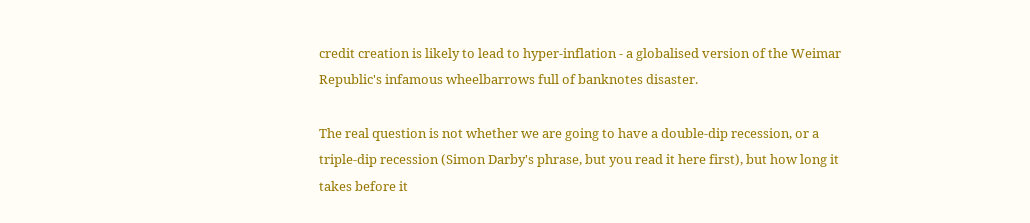credit creation is likely to lead to hyper-inflation - a globalised version of the Weimar Republic's infamous wheelbarrows full of banknotes disaster.

The real question is not whether we are going to have a double-dip recession, or a triple-dip recession (Simon Darby's phrase, but you read it here first), but how long it takes before it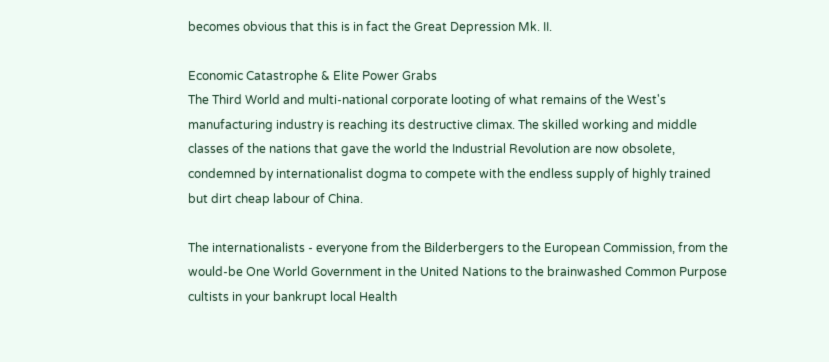becomes obvious that this is in fact the Great Depression Mk. II.

Economic Catastrophe & Elite Power Grabs
The Third World and multi-national corporate looting of what remains of the West's manufacturing industry is reaching its destructive climax. The skilled working and middle classes of the nations that gave the world the Industrial Revolution are now obsolete, condemned by internationalist dogma to compete with the endless supply of highly trained but dirt cheap labour of China.

The internationalists - everyone from the Bilderbergers to the European Commission, from the would-be One World Government in the United Nations to the brainwashed Common Purpose cultists in your bankrupt local Health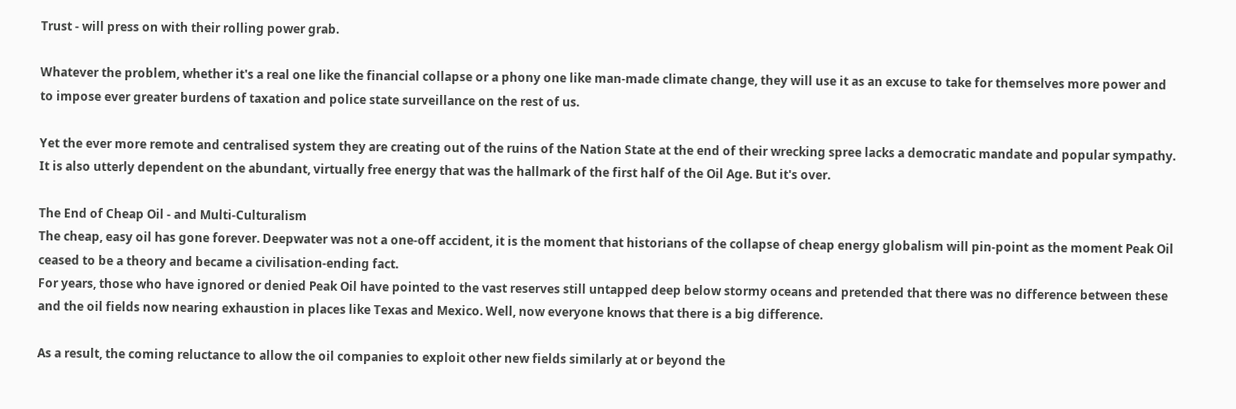Trust - will press on with their rolling power grab.

Whatever the problem, whether it's a real one like the financial collapse or a phony one like man-made climate change, they will use it as an excuse to take for themselves more power and to impose ever greater burdens of taxation and police state surveillance on the rest of us.

Yet the ever more remote and centralised system they are creating out of the ruins of the Nation State at the end of their wrecking spree lacks a democratic mandate and popular sympathy. It is also utterly dependent on the abundant, virtually free energy that was the hallmark of the first half of the Oil Age. But it's over.

The End of Cheap Oil - and Multi-Culturalism
The cheap, easy oil has gone forever. Deepwater was not a one-off accident, it is the moment that historians of the collapse of cheap energy globalism will pin-point as the moment Peak Oil ceased to be a theory and became a civilisation-ending fact.
For years, those who have ignored or denied Peak Oil have pointed to the vast reserves still untapped deep below stormy oceans and pretended that there was no difference between these and the oil fields now nearing exhaustion in places like Texas and Mexico. Well, now everyone knows that there is a big difference.

As a result, the coming reluctance to allow the oil companies to exploit other new fields similarly at or beyond the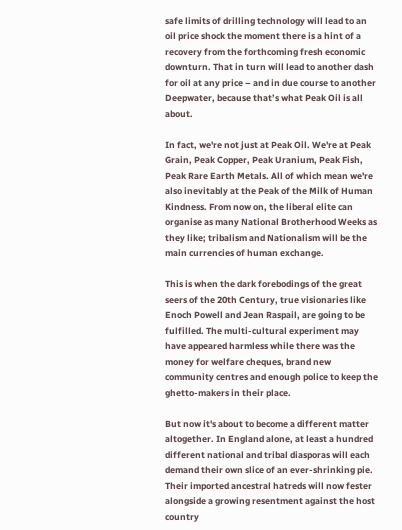safe limits of drilling technology will lead to an oil price shock the moment there is a hint of a recovery from the forthcoming fresh economic downturn. That in turn will lead to another dash for oil at any price – and in due course to another Deepwater, because that’s what Peak Oil is all about.

In fact, we're not just at Peak Oil. We're at Peak Grain, Peak Copper, Peak Uranium, Peak Fish, Peak Rare Earth Metals. All of which mean we're also inevitably at the Peak of the Milk of Human Kindness. From now on, the liberal elite can organise as many National Brotherhood Weeks as they like; tribalism and Nationalism will be the main currencies of human exchange.

This is when the dark forebodings of the great seers of the 20th Century, true visionaries like Enoch Powell and Jean Raspail, are going to be fulfilled. The multi-cultural experiment may have appeared harmless while there was the money for welfare cheques, brand new community centres and enough police to keep the ghetto-makers in their place.

But now it's about to become a different matter altogether. In England alone, at least a hundred different national and tribal diasporas will each demand their own slice of an ever-shrinking pie. Their imported ancestral hatreds will now fester alongside a growing resentment against the host country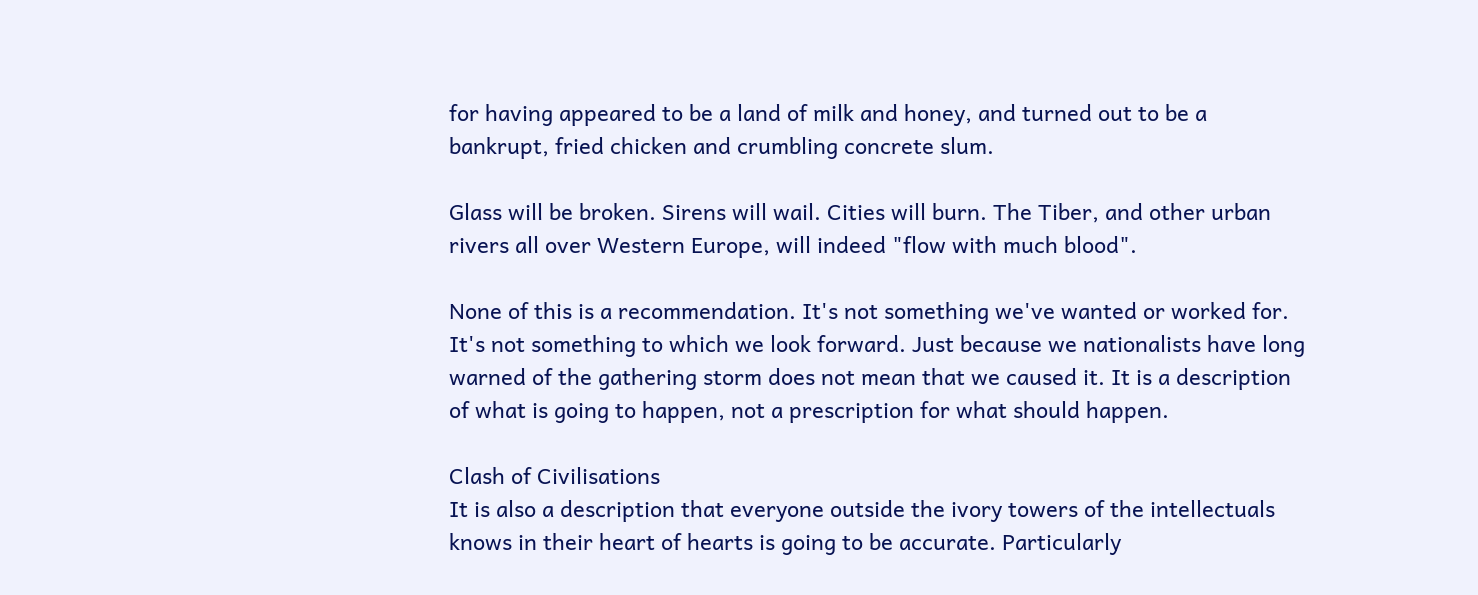for having appeared to be a land of milk and honey, and turned out to be a bankrupt, fried chicken and crumbling concrete slum.

Glass will be broken. Sirens will wail. Cities will burn. The Tiber, and other urban rivers all over Western Europe, will indeed "flow with much blood".

None of this is a recommendation. It's not something we've wanted or worked for. It's not something to which we look forward. Just because we nationalists have long warned of the gathering storm does not mean that we caused it. It is a description of what is going to happen, not a prescription for what should happen.

Clash of Civilisations
It is also a description that everyone outside the ivory towers of the intellectuals knows in their heart of hearts is going to be accurate. Particularly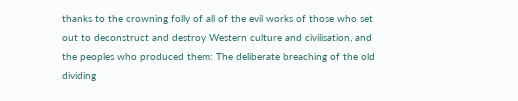thanks to the crowning folly of all of the evil works of those who set out to deconstruct and destroy Western culture and civilisation, and the peoples who produced them: The deliberate breaching of the old dividing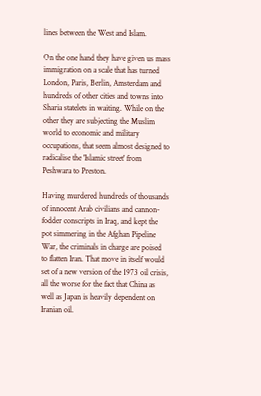lines between the West and Islam.

On the one hand they have given us mass immigration on a scale that has turned London, Paris, Berlin, Amsterdam and hundreds of other cities and towns into Sharia statelets in waiting. While on the other they are subjecting the Muslim world to economic and military occupations, that seem almost designed to radicalise the 'Islamic street' from Peshwara to Preston.

Having murdered hundreds of thousands of innocent Arab civilians and cannon-fodder conscripts in Iraq, and kept the pot simmering in the Afghan Pipeline War, the criminals in charge are poised to flatten Iran. That move in itself would set of a new version of the 1973 oil crisis, all the worse for the fact that China as well as Japan is heavily dependent on Iranian oil.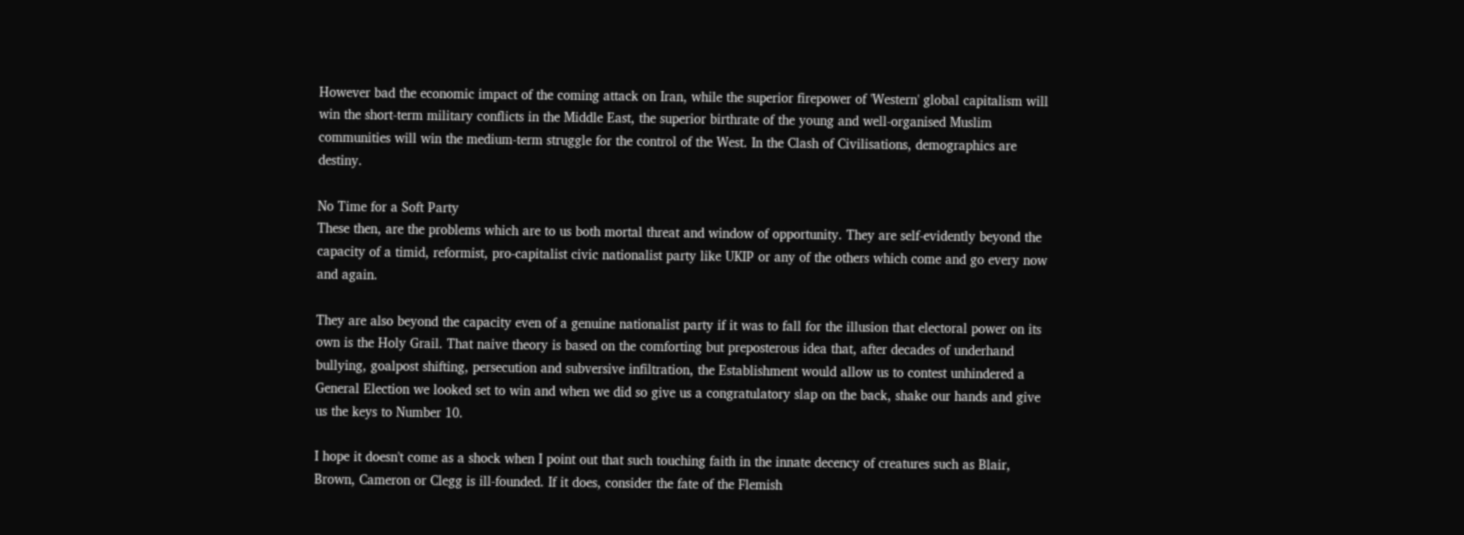However bad the economic impact of the coming attack on Iran, while the superior firepower of 'Western' global capitalism will win the short-term military conflicts in the Middle East, the superior birthrate of the young and well-organised Muslim communities will win the medium-term struggle for the control of the West. In the Clash of Civilisations, demographics are destiny.

No Time for a Soft Party
These then, are the problems which are to us both mortal threat and window of opportunity. They are self-evidently beyond the capacity of a timid, reformist, pro-capitalist civic nationalist party like UKIP or any of the others which come and go every now and again.

They are also beyond the capacity even of a genuine nationalist party if it was to fall for the illusion that electoral power on its own is the Holy Grail. That naive theory is based on the comforting but preposterous idea that, after decades of underhand bullying, goalpost shifting, persecution and subversive infiltration, the Establishment would allow us to contest unhindered a General Election we looked set to win and when we did so give us a congratulatory slap on the back, shake our hands and give us the keys to Number 10.

I hope it doesn't come as a shock when I point out that such touching faith in the innate decency of creatures such as Blair, Brown, Cameron or Clegg is ill-founded. If it does, consider the fate of the Flemish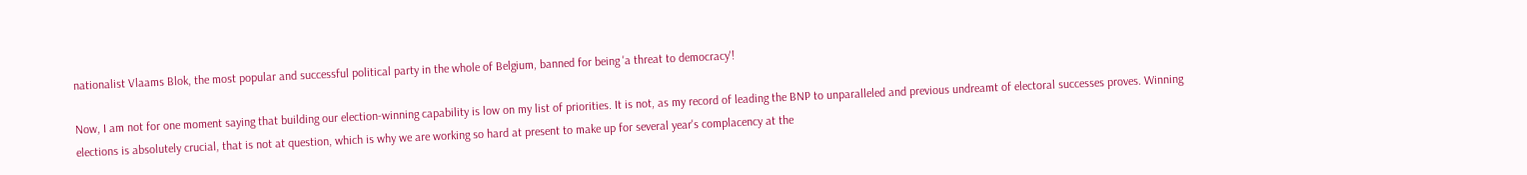nationalist Vlaams Blok, the most popular and successful political party in the whole of Belgium, banned for being 'a threat to democracy'!

Now, I am not for one moment saying that building our election-winning capability is low on my list of priorities. It is not, as my record of leading the BNP to unparalleled and previous undreamt of electoral successes proves. Winning elections is absolutely crucial, that is not at question, which is why we are working so hard at present to make up for several year's complacency at the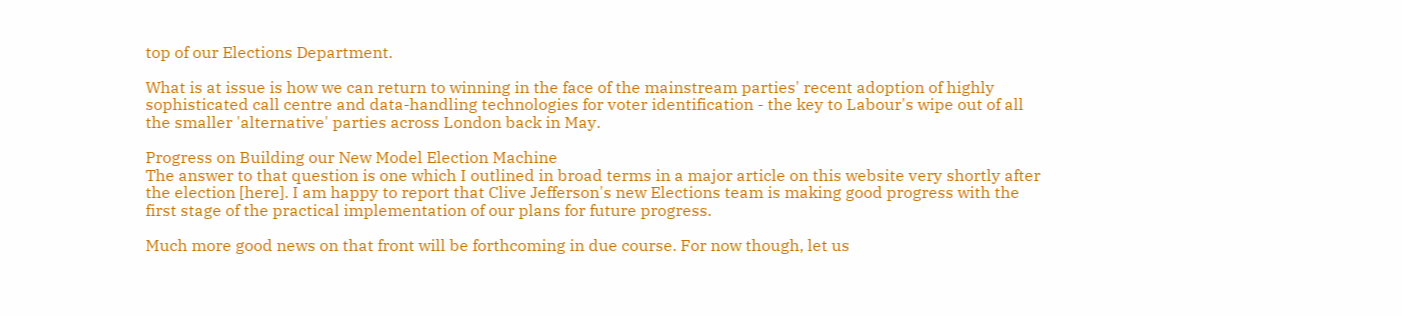top of our Elections Department.

What is at issue is how we can return to winning in the face of the mainstream parties' recent adoption of highly sophisticated call centre and data-handling technologies for voter identification - the key to Labour's wipe out of all the smaller 'alternative' parties across London back in May.

Progress on Building our New Model Election Machine
The answer to that question is one which I outlined in broad terms in a major article on this website very shortly after the election [here]. I am happy to report that Clive Jefferson's new Elections team is making good progress with the first stage of the practical implementation of our plans for future progress.

Much more good news on that front will be forthcoming in due course. For now though, let us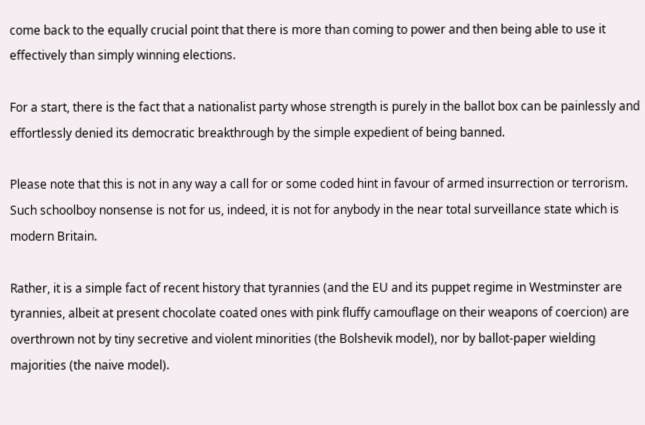come back to the equally crucial point that there is more than coming to power and then being able to use it effectively than simply winning elections.

For a start, there is the fact that a nationalist party whose strength is purely in the ballot box can be painlessly and effortlessly denied its democratic breakthrough by the simple expedient of being banned.

Please note that this is not in any way a call for or some coded hint in favour of armed insurrection or terrorism. Such schoolboy nonsense is not for us, indeed, it is not for anybody in the near total surveillance state which is modern Britain.

Rather, it is a simple fact of recent history that tyrannies (and the EU and its puppet regime in Westminster are tyrannies, albeit at present chocolate coated ones with pink fluffy camouflage on their weapons of coercion) are overthrown not by tiny secretive and violent minorities (the Bolshevik model), nor by ballot-paper wielding majorities (the naive model).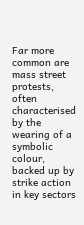Far more common are mass street protests, often characterised by the wearing of a symbolic colour, backed up by strike action in key sectors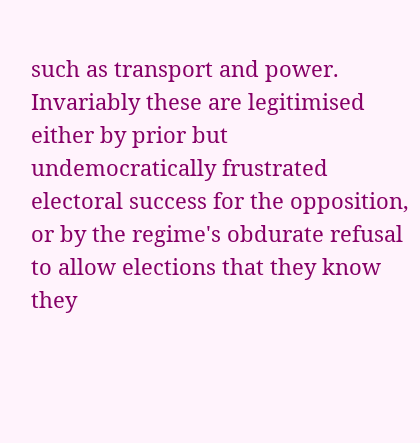such as transport and power. Invariably these are legitimised either by prior but undemocratically frustrated electoral success for the opposition, or by the regime's obdurate refusal to allow elections that they know they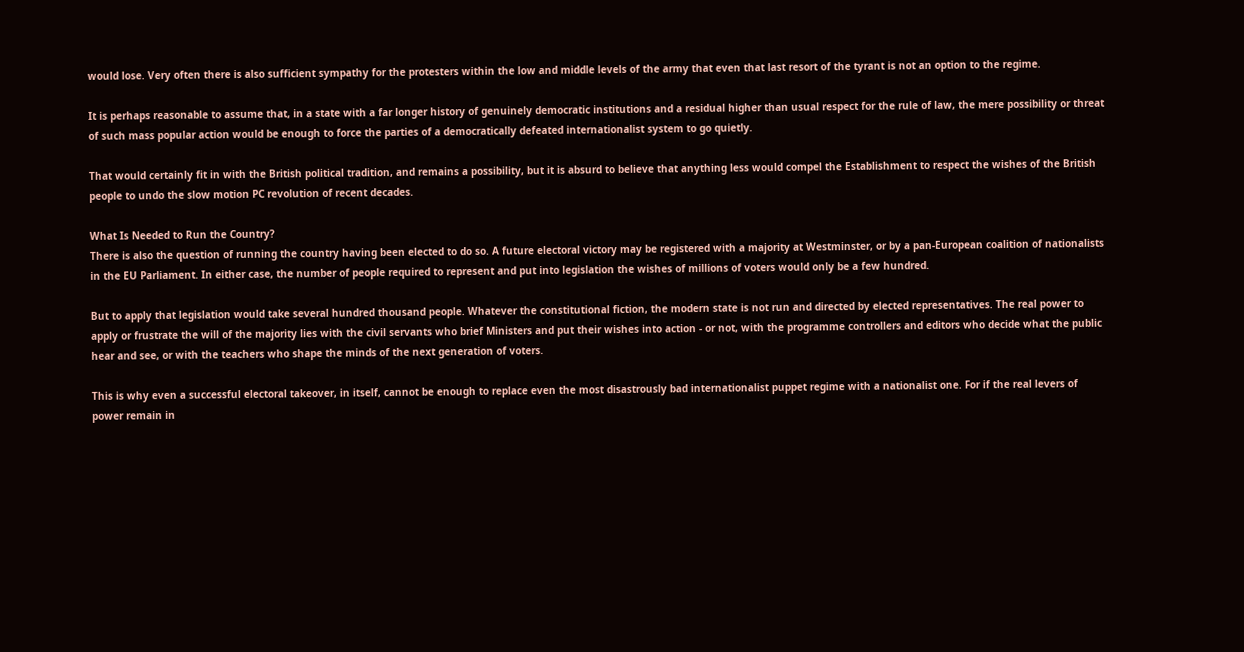would lose. Very often there is also sufficient sympathy for the protesters within the low and middle levels of the army that even that last resort of the tyrant is not an option to the regime.

It is perhaps reasonable to assume that, in a state with a far longer history of genuinely democratic institutions and a residual higher than usual respect for the rule of law, the mere possibility or threat of such mass popular action would be enough to force the parties of a democratically defeated internationalist system to go quietly.

That would certainly fit in with the British political tradition, and remains a possibility, but it is absurd to believe that anything less would compel the Establishment to respect the wishes of the British people to undo the slow motion PC revolution of recent decades.

What Is Needed to Run the Country?
There is also the question of running the country having been elected to do so. A future electoral victory may be registered with a majority at Westminster, or by a pan-European coalition of nationalists in the EU Parliament. In either case, the number of people required to represent and put into legislation the wishes of millions of voters would only be a few hundred.

But to apply that legislation would take several hundred thousand people. Whatever the constitutional fiction, the modern state is not run and directed by elected representatives. The real power to apply or frustrate the will of the majority lies with the civil servants who brief Ministers and put their wishes into action - or not, with the programme controllers and editors who decide what the public hear and see, or with the teachers who shape the minds of the next generation of voters.

This is why even a successful electoral takeover, in itself, cannot be enough to replace even the most disastrously bad internationalist puppet regime with a nationalist one. For if the real levers of power remain in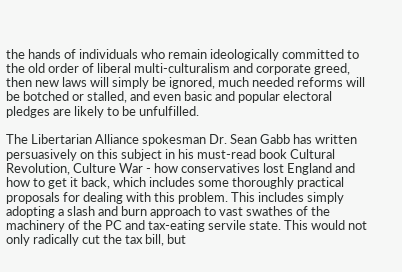the hands of individuals who remain ideologically committed to the old order of liberal multi-culturalism and corporate greed, then new laws will simply be ignored, much needed reforms will be botched or stalled, and even basic and popular electoral pledges are likely to be unfulfilled.

The Libertarian Alliance spokesman Dr. Sean Gabb has written persuasively on this subject in his must-read book Cultural Revolution, Culture War - how conservatives lost England and how to get it back, which includes some thoroughly practical proposals for dealing with this problem. This includes simply adopting a slash and burn approach to vast swathes of the machinery of the PC and tax-eating servile state. This would not only radically cut the tax bill, but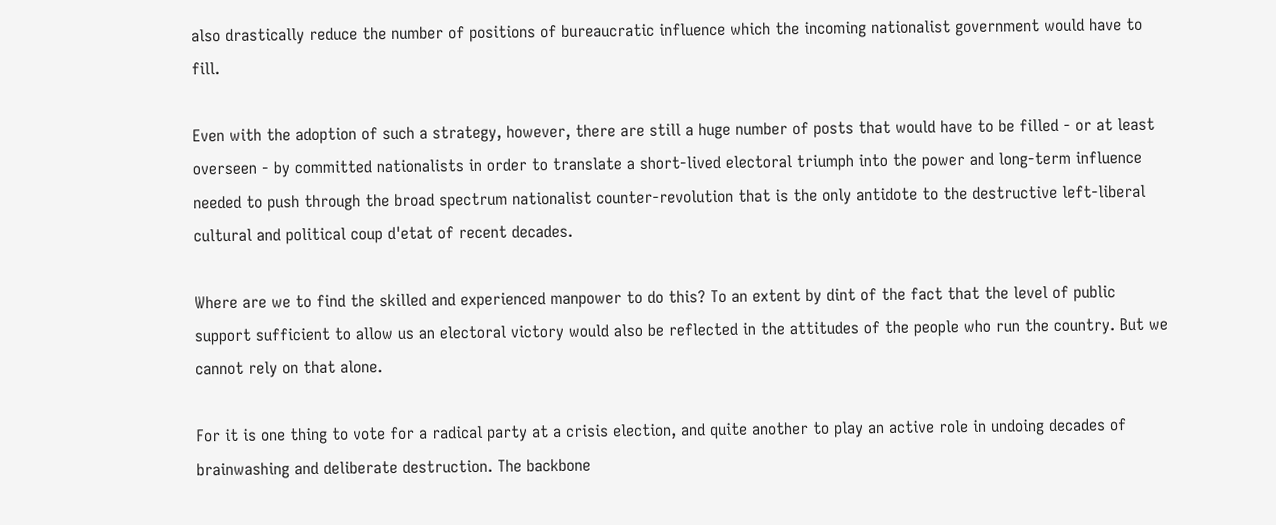also drastically reduce the number of positions of bureaucratic influence which the incoming nationalist government would have to fill.

Even with the adoption of such a strategy, however, there are still a huge number of posts that would have to be filled - or at least overseen - by committed nationalists in order to translate a short-lived electoral triumph into the power and long-term influence needed to push through the broad spectrum nationalist counter-revolution that is the only antidote to the destructive left-liberal cultural and political coup d'etat of recent decades.

Where are we to find the skilled and experienced manpower to do this? To an extent by dint of the fact that the level of public support sufficient to allow us an electoral victory would also be reflected in the attitudes of the people who run the country. But we cannot rely on that alone.

For it is one thing to vote for a radical party at a crisis election, and quite another to play an active role in undoing decades of brainwashing and deliberate destruction. The backbone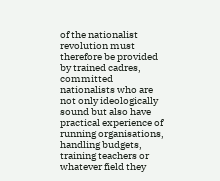of the nationalist revolution must therefore be provided by trained cadres, committed nationalists who are not only ideologically sound but also have practical experience of running organisations, handling budgets, training teachers or whatever field they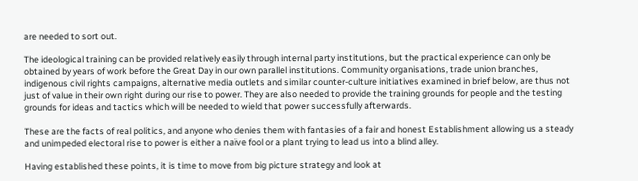are needed to sort out.

The ideological training can be provided relatively easily through internal party institutions, but the practical experience can only be obtained by years of work before the Great Day in our own parallel institutions. Community organisations, trade union branches, indigenous civil rights campaigns, alternative media outlets and similar counter-culture initiatives examined in brief below, are thus not just of value in their own right during our rise to power. They are also needed to provide the training grounds for people and the testing grounds for ideas and tactics which will be needed to wield that power successfully afterwards.

These are the facts of real politics, and anyone who denies them with fantasies of a fair and honest Establishment allowing us a steady and unimpeded electoral rise to power is either a naïve fool or a plant trying to lead us into a blind alley.

Having established these points, it is time to move from big picture strategy and look at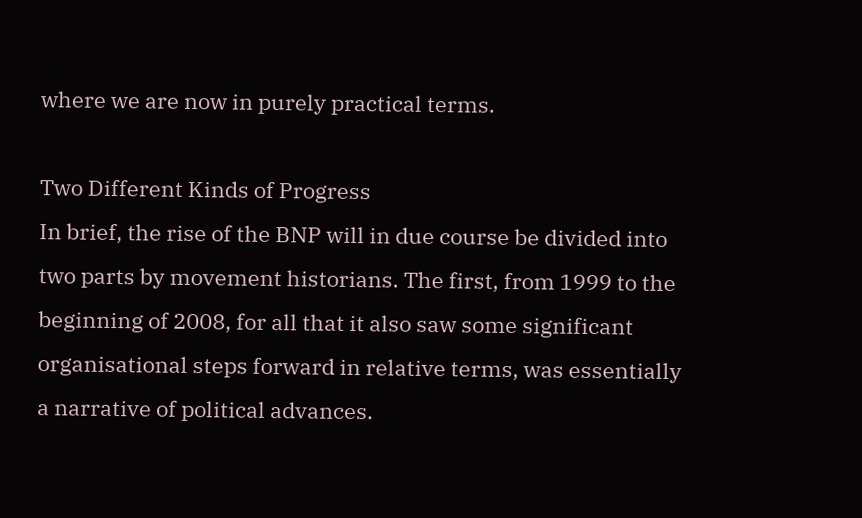where we are now in purely practical terms.

Two Different Kinds of Progress
In brief, the rise of the BNP will in due course be divided into two parts by movement historians. The first, from 1999 to the beginning of 2008, for all that it also saw some significant organisational steps forward in relative terms, was essentially a narrative of political advances.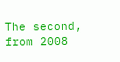The second, from 2008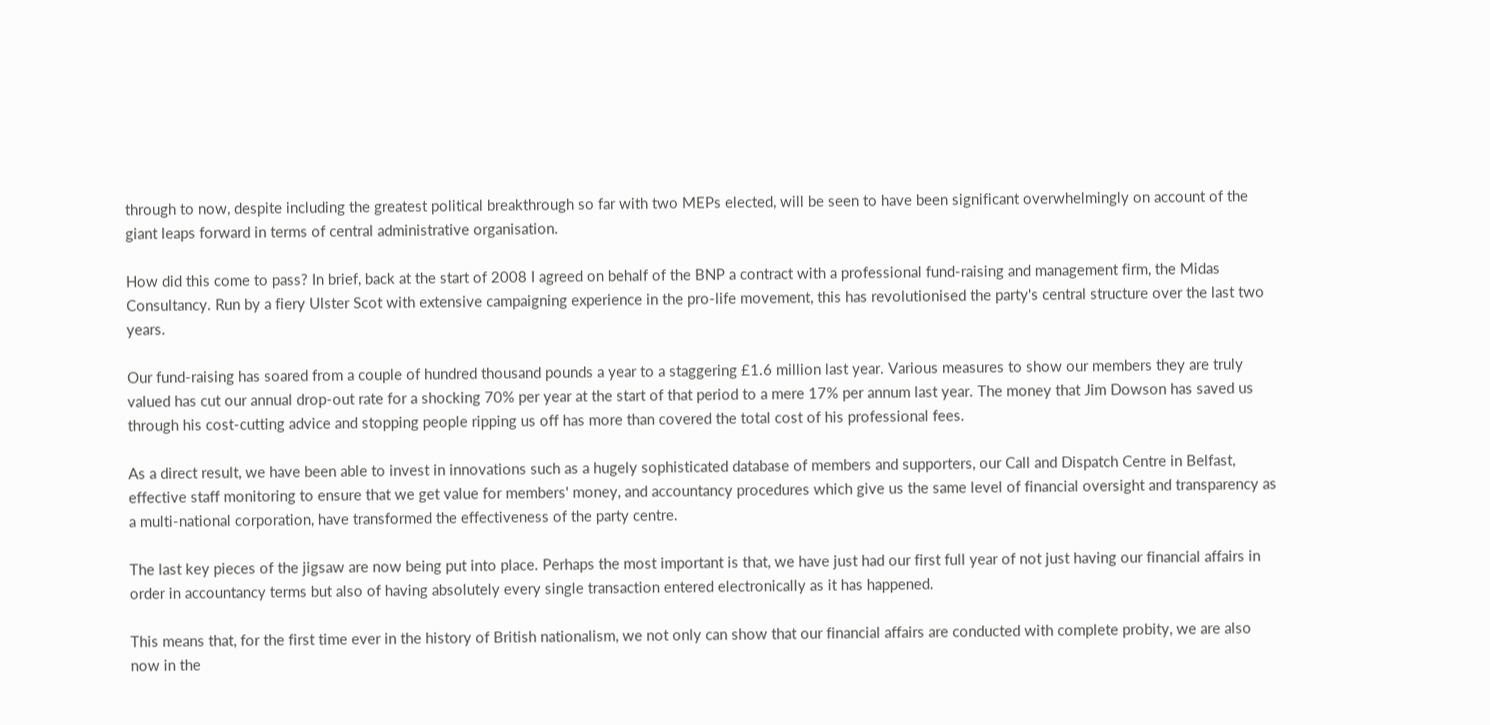through to now, despite including the greatest political breakthrough so far with two MEPs elected, will be seen to have been significant overwhelmingly on account of the giant leaps forward in terms of central administrative organisation.

How did this come to pass? In brief, back at the start of 2008 I agreed on behalf of the BNP a contract with a professional fund-raising and management firm, the Midas Consultancy. Run by a fiery Ulster Scot with extensive campaigning experience in the pro-life movement, this has revolutionised the party's central structure over the last two years.

Our fund-raising has soared from a couple of hundred thousand pounds a year to a staggering £1.6 million last year. Various measures to show our members they are truly valued has cut our annual drop-out rate for a shocking 70% per year at the start of that period to a mere 17% per annum last year. The money that Jim Dowson has saved us through his cost-cutting advice and stopping people ripping us off has more than covered the total cost of his professional fees.

As a direct result, we have been able to invest in innovations such as a hugely sophisticated database of members and supporters, our Call and Dispatch Centre in Belfast, effective staff monitoring to ensure that we get value for members' money, and accountancy procedures which give us the same level of financial oversight and transparency as a multi-national corporation, have transformed the effectiveness of the party centre.

The last key pieces of the jigsaw are now being put into place. Perhaps the most important is that, we have just had our first full year of not just having our financial affairs in order in accountancy terms but also of having absolutely every single transaction entered electronically as it has happened.

This means that, for the first time ever in the history of British nationalism, we not only can show that our financial affairs are conducted with complete probity, we are also now in the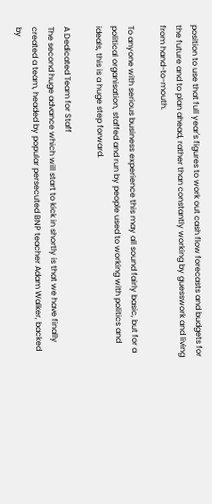position to use that full year's figures to work out cash flow forecasts and budgets for the future and to plan ahead, rather than constantly working by guesswork and living from hand-to-mouth.

To anyone with serious business experience this may all sound fairly basic, but for a political organisation, staffed and run by people used to working with politics and ideals, this is a huge step forward.

A Dedicated Team for Staff
The second huge advance which will start to kick in shortly is that we have finally created a team, headed by popular persecuted BNP teacher Adam Walker, backed by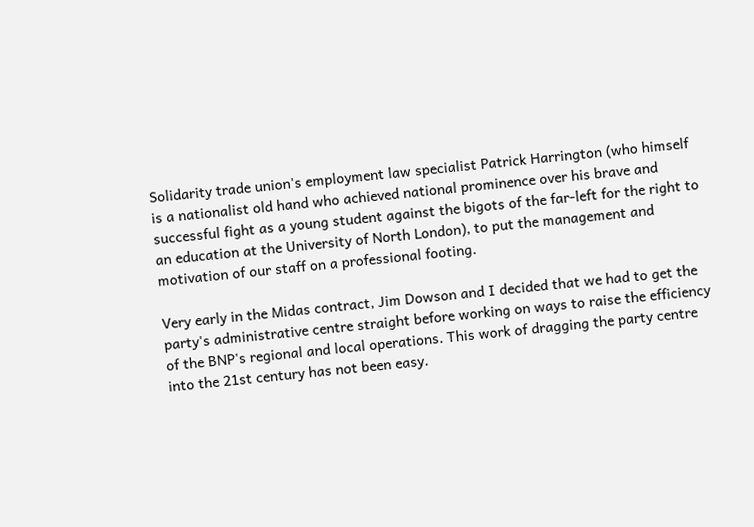Solidarity trade union's employment law specialist Patrick Harrington (who himself is a nationalist old hand who achieved national prominence over his brave and successful fight as a young student against the bigots of the far-left for the right to an education at the University of North London), to put the management and motivation of our staff on a professional footing.

Very early in the Midas contract, Jim Dowson and I decided that we had to get the party's administrative centre straight before working on ways to raise the efficiency of the BNP's regional and local operations. This work of dragging the party centre into the 21st century has not been easy.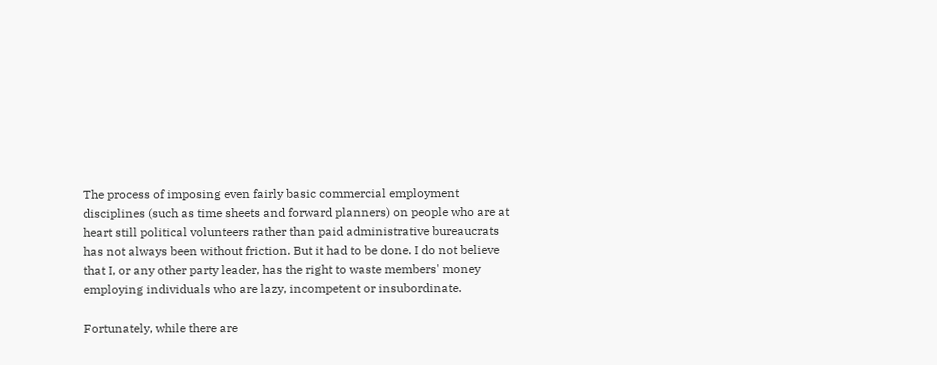The process of imposing even fairly basic commercial employment disciplines (such as time sheets and forward planners) on people who are at heart still political volunteers rather than paid administrative bureaucrats has not always been without friction. But it had to be done. I do not believe that I, or any other party leader, has the right to waste members' money employing individuals who are lazy, incompetent or insubordinate.

Fortunately, while there are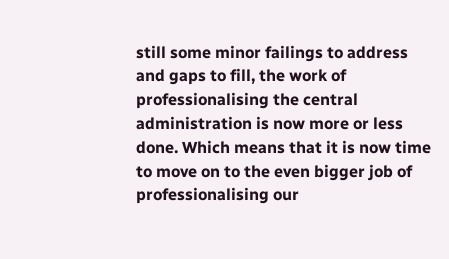still some minor failings to address and gaps to fill, the work of professionalising the central administration is now more or less done. Which means that it is now time to move on to the even bigger job of professionalising our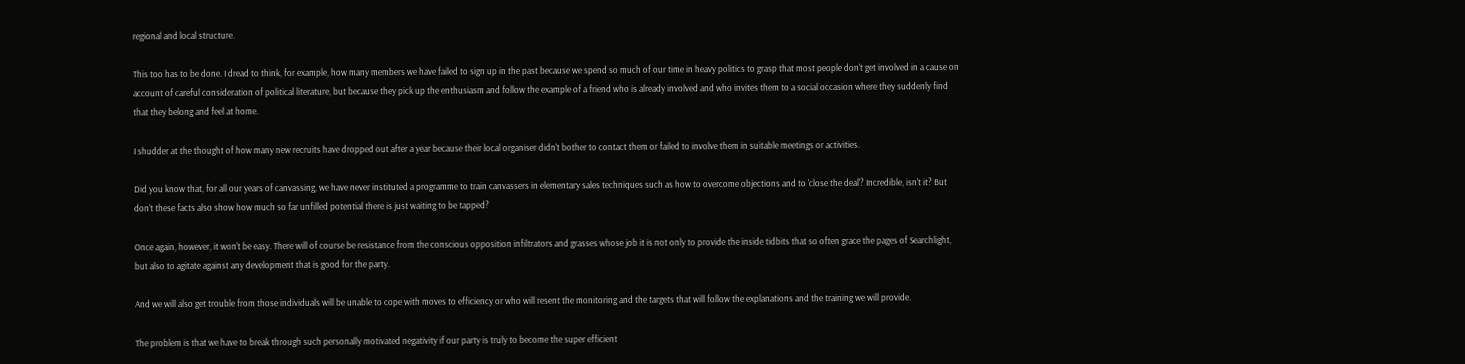regional and local structure.

This too has to be done. I dread to think, for example, how many members we have failed to sign up in the past because we spend so much of our time in heavy politics to grasp that most people don't get involved in a cause on account of careful consideration of political literature, but because they pick up the enthusiasm and follow the example of a friend who is already involved and who invites them to a social occasion where they suddenly find that they belong and feel at home.

I shudder at the thought of how many new recruits have dropped out after a year because their local organiser didn't bother to contact them or failed to involve them in suitable meetings or activities.

Did you know that, for all our years of canvassing, we have never instituted a programme to train canvassers in elementary sales techniques such as how to overcome objections and to 'close the deal'? Incredible, isn't it? But don't these facts also show how much so far unfilled potential there is just waiting to be tapped?

Once again, however, it won't be easy. There will of course be resistance from the conscious opposition infiltrators and grasses whose job it is not only to provide the inside tidbits that so often grace the pages of Searchlight, but also to agitate against any development that is good for the party.

And we will also get trouble from those individuals will be unable to cope with moves to efficiency or who will resent the monitoring and the targets that will follow the explanations and the training we will provide.

The problem is that we have to break through such personally motivated negativity if our party is truly to become the super efficient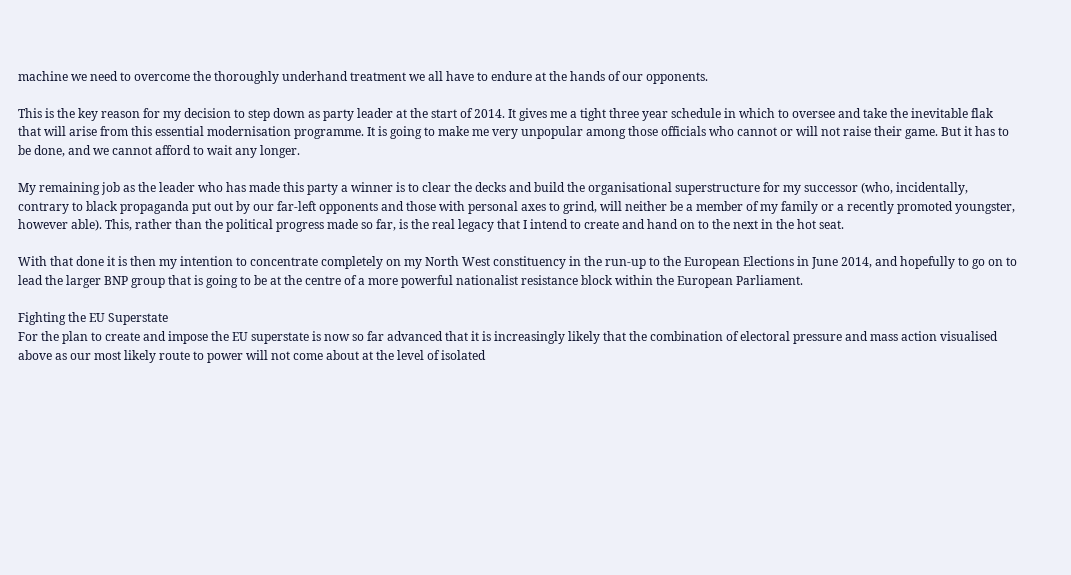machine we need to overcome the thoroughly underhand treatment we all have to endure at the hands of our opponents.

This is the key reason for my decision to step down as party leader at the start of 2014. It gives me a tight three year schedule in which to oversee and take the inevitable flak that will arise from this essential modernisation programme. It is going to make me very unpopular among those officials who cannot or will not raise their game. But it has to be done, and we cannot afford to wait any longer.

My remaining job as the leader who has made this party a winner is to clear the decks and build the organisational superstructure for my successor (who, incidentally, contrary to black propaganda put out by our far-left opponents and those with personal axes to grind, will neither be a member of my family or a recently promoted youngster, however able). This, rather than the political progress made so far, is the real legacy that I intend to create and hand on to the next in the hot seat.

With that done it is then my intention to concentrate completely on my North West constituency in the run-up to the European Elections in June 2014, and hopefully to go on to lead the larger BNP group that is going to be at the centre of a more powerful nationalist resistance block within the European Parliament.

Fighting the EU Superstate
For the plan to create and impose the EU superstate is now so far advanced that it is increasingly likely that the combination of electoral pressure and mass action visualised above as our most likely route to power will not come about at the level of isolated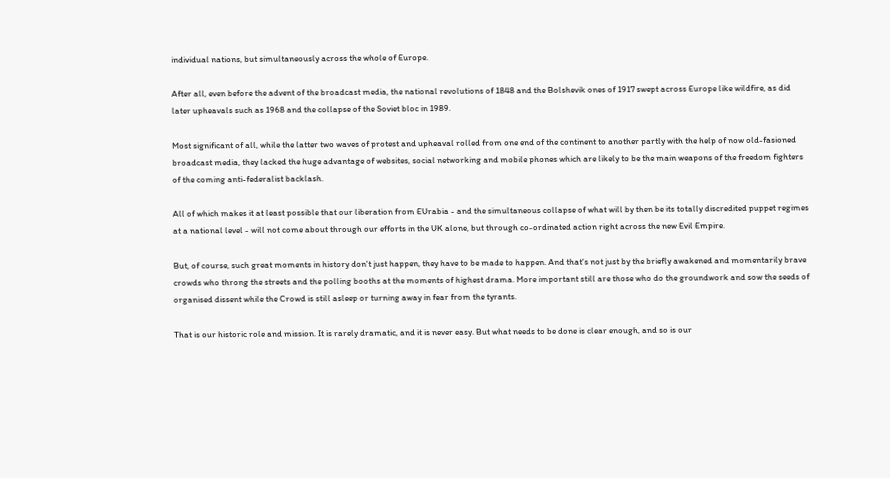individual nations, but simultaneously across the whole of Europe.

After all, even before the advent of the broadcast media, the national revolutions of 1848 and the Bolshevik ones of 1917 swept across Europe like wildfire, as did later upheavals such as 1968 and the collapse of the Soviet bloc in 1989.

Most significant of all, while the latter two waves of protest and upheaval rolled from one end of the continent to another partly with the help of now old-fasioned broadcast media, they lacked the huge advantage of websites, social networking and mobile phones which are likely to be the main weapons of the freedom fighters of the coming anti-federalist backlash.

All of which makes it at least possible that our liberation from EUrabia - and the simultaneous collapse of what will by then be its totally discredited puppet regimes at a national level - will not come about through our efforts in the UK alone, but through co-ordinated action right across the new Evil Empire.

But, of course, such great moments in history don't just happen, they have to be made to happen. And that's not just by the briefly awakened and momentarily brave crowds who throng the streets and the polling booths at the moments of highest drama. More important still are those who do the groundwork and sow the seeds of organised dissent while the Crowd is still asleep or turning away in fear from the tyrants.

That is our historic role and mission. It is rarely dramatic, and it is never easy. But what needs to be done is clear enough, and so is our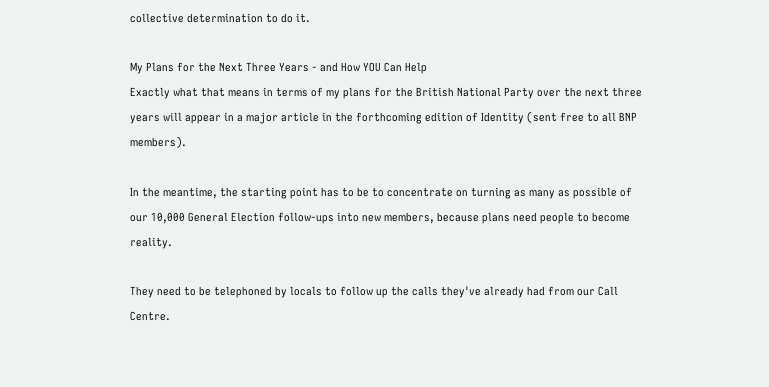collective determination to do it.

My Plans for the Next Three Years - and How YOU Can Help
Exactly what that means in terms of my plans for the British National Party over the next three years will appear in a major article in the forthcoming edition of Identity (sent free to all BNP members).

In the meantime, the starting point has to be to concentrate on turning as many as possible of our 10,000 General Election follow-ups into new members, because plans need people to become reality.

They need to be telephoned by locals to follow up the calls they've already had from our Call Centre.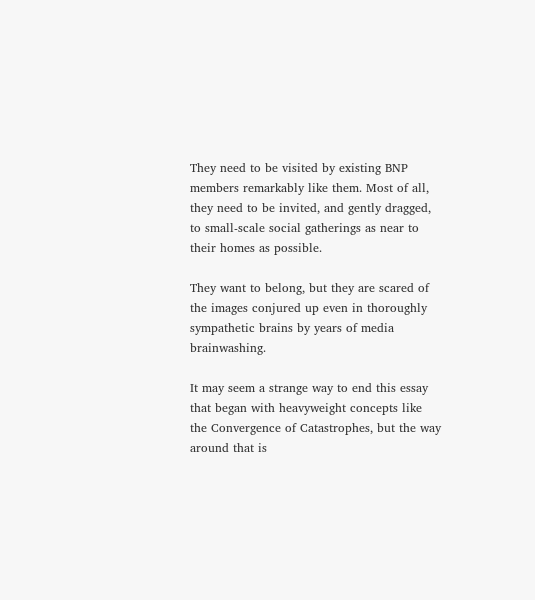They need to be visited by existing BNP members remarkably like them. Most of all, they need to be invited, and gently dragged, to small-scale social gatherings as near to their homes as possible.

They want to belong, but they are scared of the images conjured up even in thoroughly sympathetic brains by years of media brainwashing.

It may seem a strange way to end this essay that began with heavyweight concepts like the Convergence of Catastrophes, but the way around that is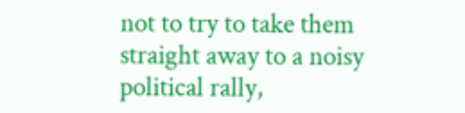not to try to take them straight away to a noisy political rally,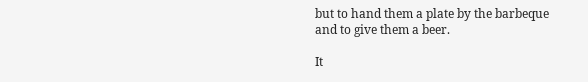but to hand them a plate by the barbeque and to give them a beer.

It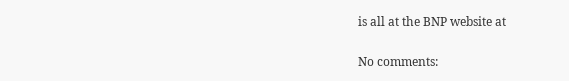is all at the BNP website at

No comments: